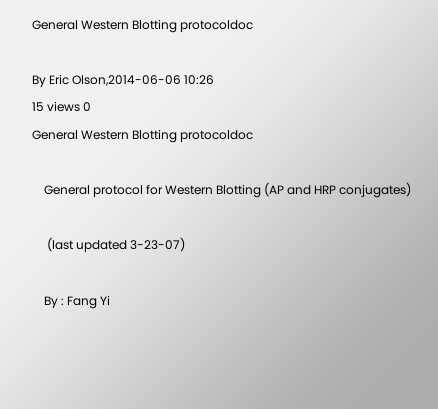General Western Blotting protocoldoc

By Eric Olson,2014-06-06 10:26
15 views 0
General Western Blotting protocoldoc

    General protocol for Western Blotting (AP and HRP conjugates)

     (last updated 3-23-07)

    By : Fang Yi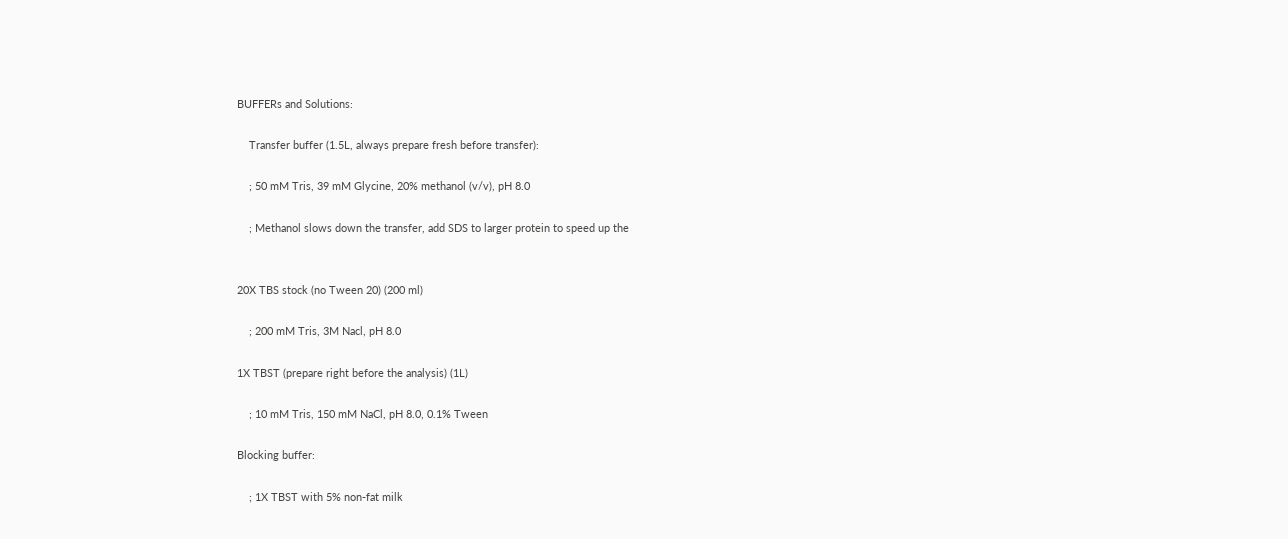BUFFERs and Solutions:

    Transfer buffer (1.5L, always prepare fresh before transfer):

    ; 50 mM Tris, 39 mM Glycine, 20% methanol (v/v), pH 8.0

    ; Methanol slows down the transfer, add SDS to larger protein to speed up the


20X TBS stock (no Tween 20) (200 ml)

    ; 200 mM Tris, 3M Nacl, pH 8.0

1X TBST (prepare right before the analysis) (1L)

    ; 10 mM Tris, 150 mM NaCl, pH 8.0, 0.1% Tween

Blocking buffer:

    ; 1X TBST with 5% non-fat milk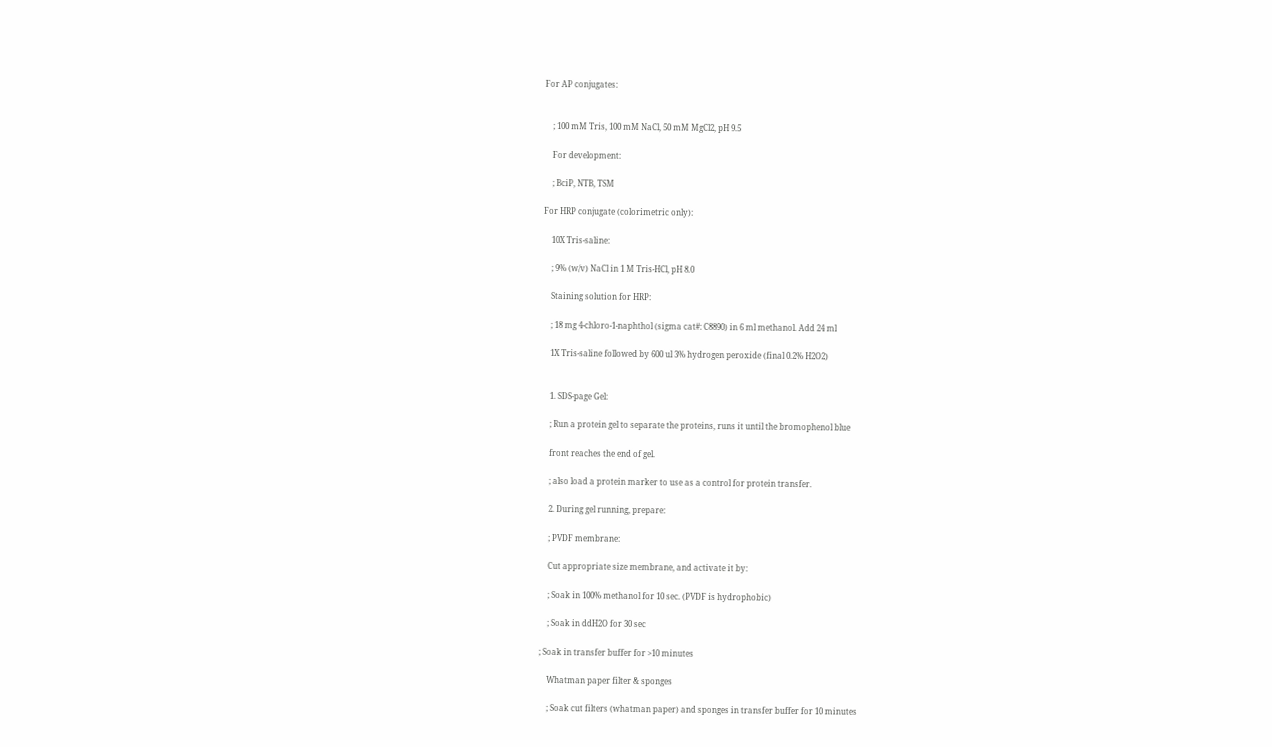For AP conjugates:


    ; 100 mM Tris, 100 mM NaCl, 50 mM MgCl2, pH 9.5

    For development:

    ; BciP, NTB, TSM

For HRP conjugate (colorimetric only):

    10X Tris-saline:

    ; 9% (w/v) NaCl in 1 M Tris-HCl, pH 8.0

    Staining solution for HRP:

    ; 18 mg 4-chloro-1-naphthol (sigma cat#: C8890) in 6 ml methanol. Add 24 ml

    1X Tris-saline followed by 600 ul 3% hydrogen peroxide (final 0.2% H2O2)


    1. SDS-page Gel:

    ; Run a protein gel to separate the proteins, runs it until the bromophenol blue

    front reaches the end of gel.

    ; also load a protein marker to use as a control for protein transfer.

    2. During gel running, prepare:

    ; PVDF membrane:

    Cut appropriate size membrane, and activate it by:

    ; Soak in 100% methanol for 10 sec. (PVDF is hydrophobic)

    ; Soak in ddH2O for 30 sec

; Soak in transfer buffer for >10 minutes

    Whatman paper filter & sponges

    ; Soak cut filters (whatman paper) and sponges in transfer buffer for 10 minutes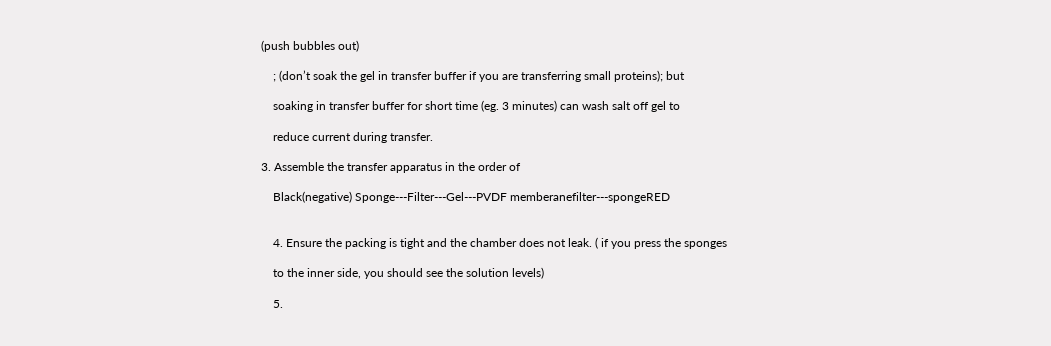(push bubbles out)

    ; (don’t soak the gel in transfer buffer if you are transferring small proteins); but

    soaking in transfer buffer for short time (eg. 3 minutes) can wash salt off gel to

    reduce current during transfer.

3. Assemble the transfer apparatus in the order of

    Black(negative) Sponge---Filter---Gel---PVDF memberanefilter---spongeRED


    4. Ensure the packing is tight and the chamber does not leak. ( if you press the sponges

    to the inner side, you should see the solution levels)

    5.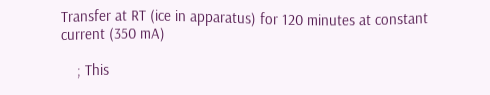Transfer at RT (ice in apparatus) for 120 minutes at constant current (350 mA)

    ; This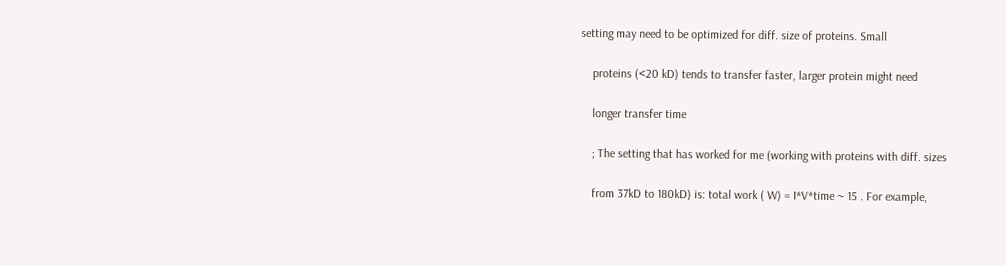setting may need to be optimized for diff. size of proteins. Small

    proteins (<20 kD) tends to transfer faster, larger protein might need

    longer transfer time

    ; The setting that has worked for me (working with proteins with diff. sizes

    from 37kD to 180kD) is: total work ( W) = I*V*time ~ 15 . For example,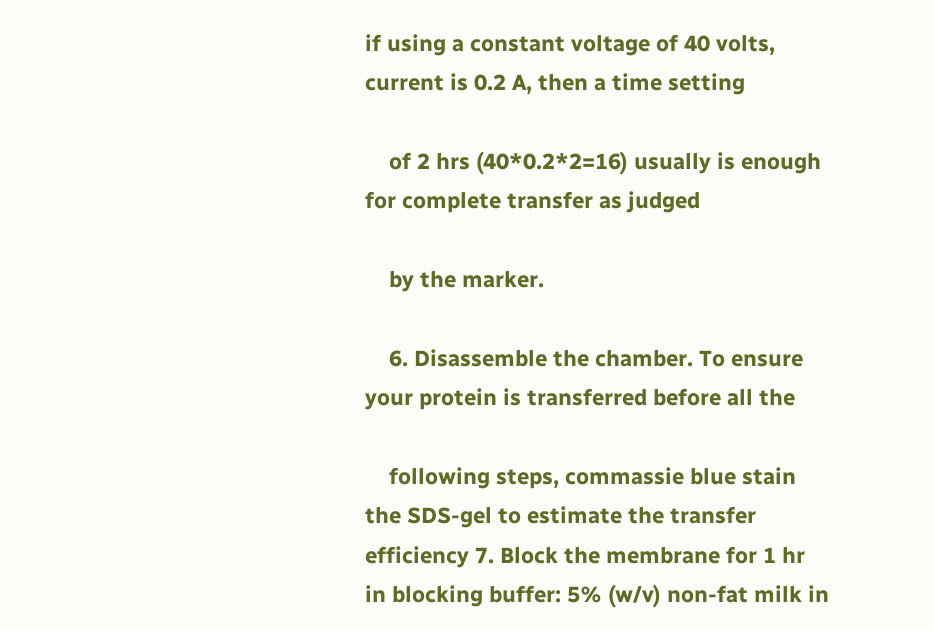if using a constant voltage of 40 volts, current is 0.2 A, then a time setting

    of 2 hrs (40*0.2*2=16) usually is enough for complete transfer as judged

    by the marker.

    6. Disassemble the chamber. To ensure your protein is transferred before all the

    following steps, commassie blue stain the SDS-gel to estimate the transfer efficiency 7. Block the membrane for 1 hr in blocking buffer: 5% (w/v) non-fat milk in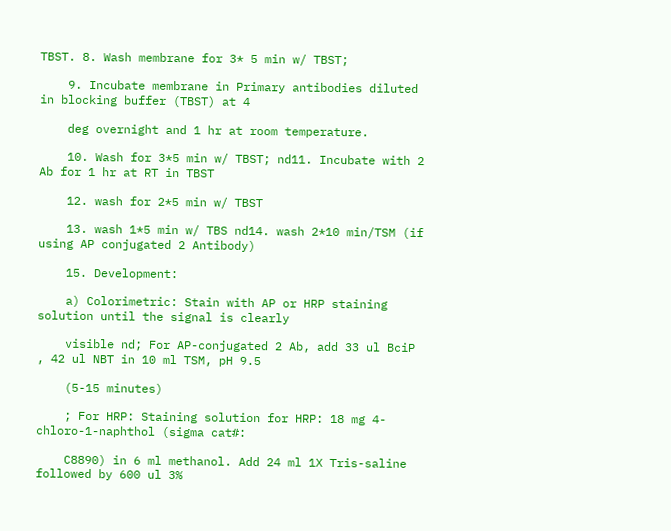TBST. 8. Wash membrane for 3* 5 min w/ TBST;

    9. Incubate membrane in Primary antibodies diluted in blocking buffer (TBST) at 4

    deg overnight and 1 hr at room temperature.

    10. Wash for 3*5 min w/ TBST; nd11. Incubate with 2 Ab for 1 hr at RT in TBST

    12. wash for 2*5 min w/ TBST

    13. wash 1*5 min w/ TBS nd14. wash 2*10 min/TSM (if using AP conjugated 2 Antibody)

    15. Development:

    a) Colorimetric: Stain with AP or HRP staining solution until the signal is clearly

    visible nd; For AP-conjugated 2 Ab, add 33 ul BciP , 42 ul NBT in 10 ml TSM, pH 9.5

    (5-15 minutes)

    ; For HRP: Staining solution for HRP: 18 mg 4-chloro-1-naphthol (sigma cat#:

    C8890) in 6 ml methanol. Add 24 ml 1X Tris-saline followed by 600 ul 3%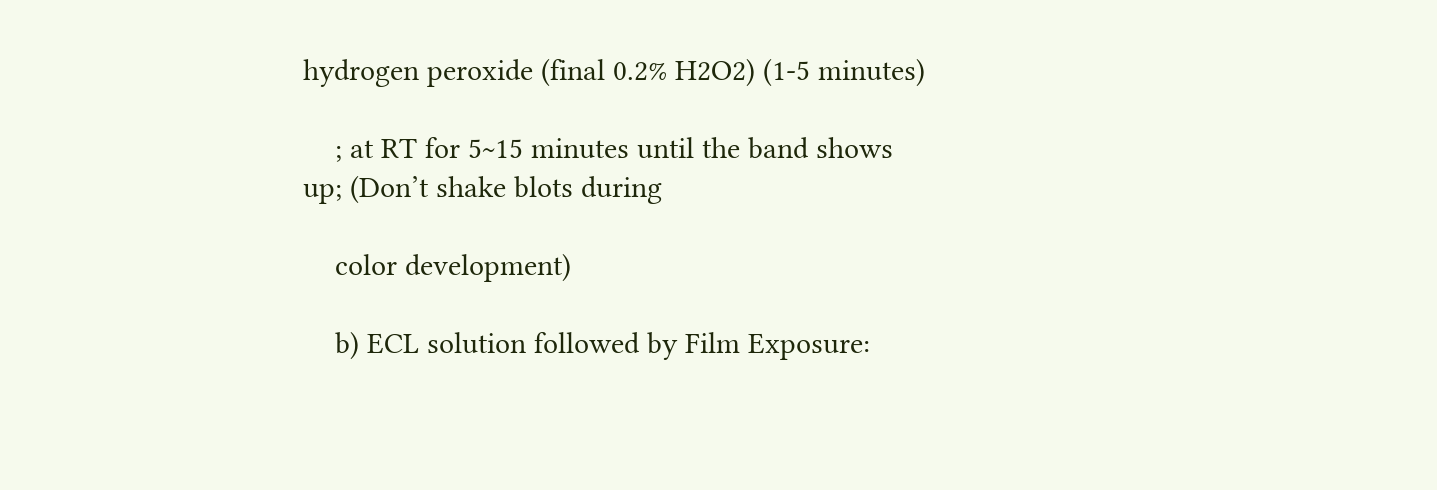hydrogen peroxide (final 0.2% H2O2) (1-5 minutes)

    ; at RT for 5~15 minutes until the band shows up; (Don’t shake blots during

    color development)

    b) ECL solution followed by Film Exposure: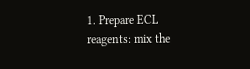1. Prepare ECL reagents: mix the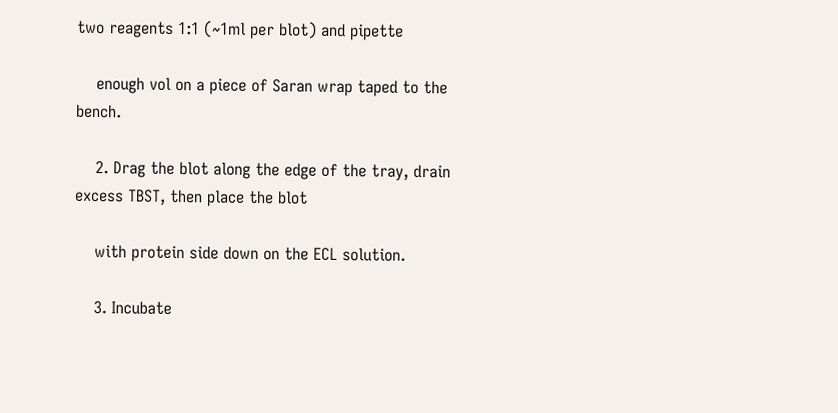two reagents 1:1 (~1ml per blot) and pipette

    enough vol on a piece of Saran wrap taped to the bench.

    2. Drag the blot along the edge of the tray, drain excess TBST, then place the blot

    with protein side down on the ECL solution.

    3. Incubate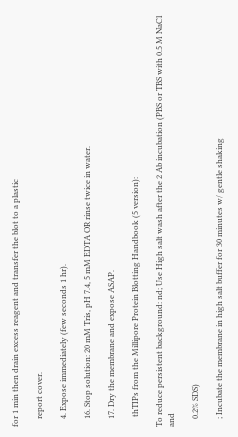for 1 min then drain excess reagent and transfer the blot to a plastic

    report cover.

    4. Expose immediately (few seconds 1 hr).

    16. Stop solution: 20 mM Tris, pH 7.4, 5 mM EDTA OR rinse twice in water.

    17. Dry the membrane and expose ASAP.

     thTIPs from the Millipore Protein Blotting Handbook (5 version):

To reduce persistent background: nd; Use High salt wash after the 2 Ab incubation (PBS or TBS with 0.5 M NaCl and

    0.2% SDS)

    ; Incubate the membrane in high salt buffer for 30 minutes w/ gentle shaking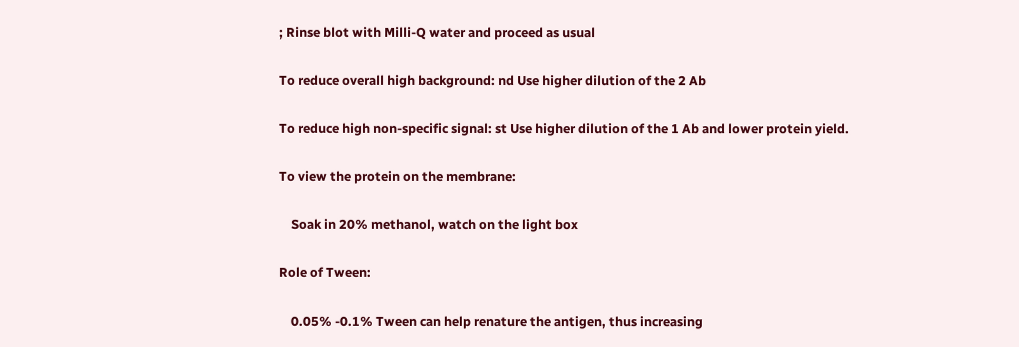; Rinse blot with Milli-Q water and proceed as usual

To reduce overall high background: nd Use higher dilution of the 2 Ab

To reduce high non-specific signal: st Use higher dilution of the 1 Ab and lower protein yield.

To view the protein on the membrane:

    Soak in 20% methanol, watch on the light box

Role of Tween:

    0.05% -0.1% Tween can help renature the antigen, thus increasing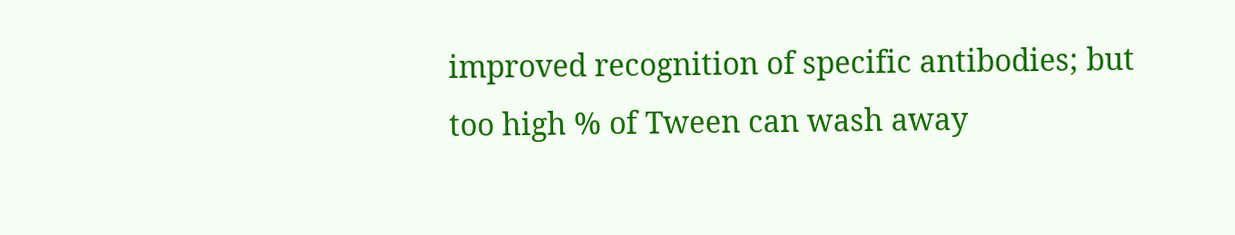improved recognition of specific antibodies; but too high % of Tween can wash away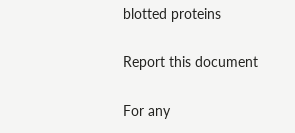blotted proteins

Report this document

For any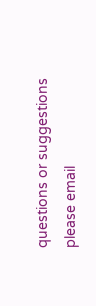questions or suggestions please email